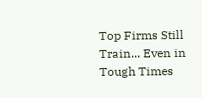Top Firms Still Train... Even in Tough Times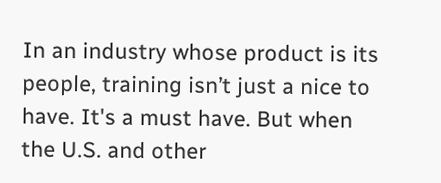In an industry whose product is its people, training isn’t just a nice to have. It's a must have. But when the U.S. and other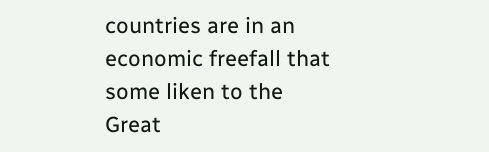countries are in an economic freefall that some liken to the Great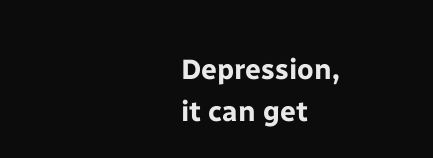Depression, it can get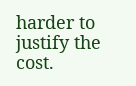harder to justify the cost.